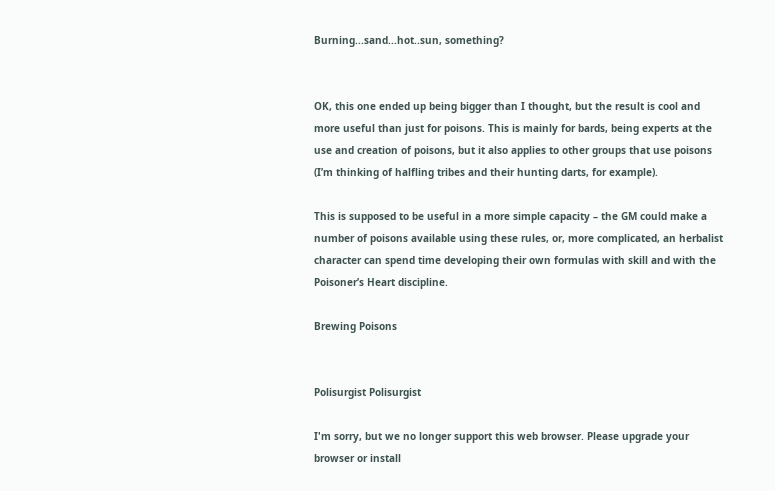Burning...sand...hot..sun, something?


OK, this one ended up being bigger than I thought, but the result is cool and more useful than just for poisons. This is mainly for bards, being experts at the use and creation of poisons, but it also applies to other groups that use poisons (I’m thinking of halfling tribes and their hunting darts, for example).

This is supposed to be useful in a more simple capacity – the GM could make a number of poisons available using these rules, or, more complicated, an herbalist character can spend time developing their own formulas with skill and with the Poisoner’s Heart discipline.

Brewing Poisons


Polisurgist Polisurgist

I'm sorry, but we no longer support this web browser. Please upgrade your browser or install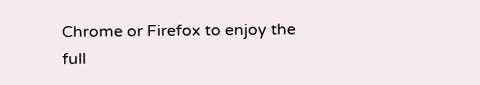Chrome or Firefox to enjoy the full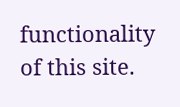functionality of this site.